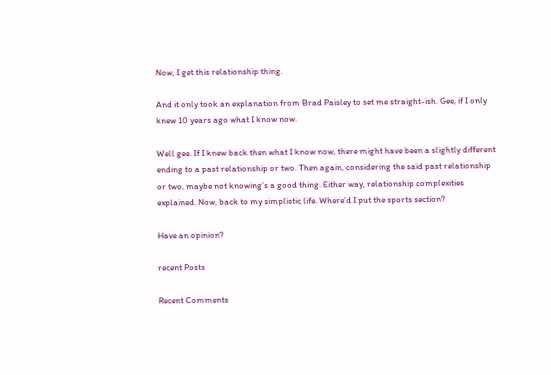Now, I get this relationship thing.

And it only took an explanation from Brad Paisley to set me straight-ish. Gee, if I only knew 10 years ago what I know now.

Well gee. If I knew back then what I know now, there might have been a slightly different ending to a past relationship or two. Then again, considering the said past relationship or two, maybe not knowing’s a good thing. Either way, relationship complexities explained. Now, back to my simplistic life. Where’d I put the sports section?

Have an opinion?

recent Posts

Recent Comments